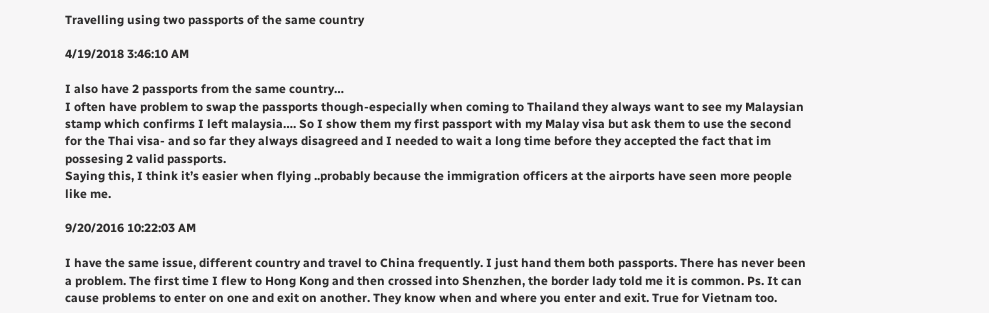Travelling using two passports of the same country

4/19/2018 3:46:10 AM

I also have 2 passports from the same country…
I often have problem to swap the passports though-especially when coming to Thailand they always want to see my Malaysian stamp which confirms I left malaysia…. So I show them my first passport with my Malay visa but ask them to use the second for the Thai visa- and so far they always disagreed and I needed to wait a long time before they accepted the fact that im possesing 2 valid passports.
Saying this, I think it’s easier when flying ..probably because the immigration officers at the airports have seen more people like me.

9/20/2016 10:22:03 AM

I have the same issue, different country and travel to China frequently. I just hand them both passports. There has never been a problem. The first time I flew to Hong Kong and then crossed into Shenzhen, the border lady told me it is common. Ps. It can cause problems to enter on one and exit on another. They know when and where you enter and exit. True for Vietnam too.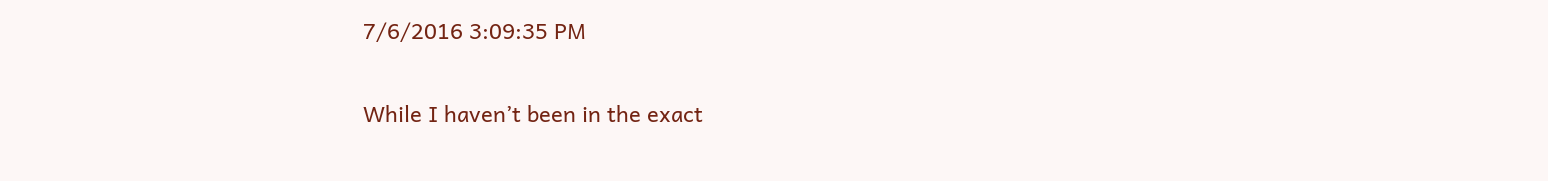7/6/2016 3:09:35 PM

While I haven’t been in the exact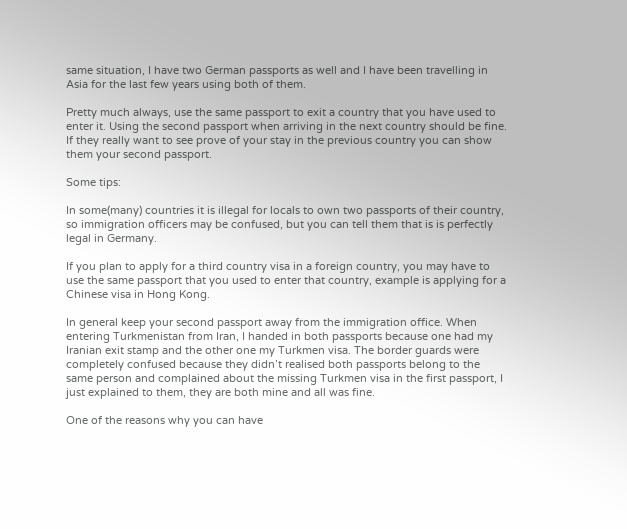same situation, I have two German passports as well and I have been travelling in Asia for the last few years using both of them.

Pretty much always, use the same passport to exit a country that you have used to enter it. Using the second passport when arriving in the next country should be fine. If they really want to see prove of your stay in the previous country you can show them your second passport.

Some tips:

In some(many) countries it is illegal for locals to own two passports of their country, so immigration officers may be confused, but you can tell them that is is perfectly legal in Germany.

If you plan to apply for a third country visa in a foreign country, you may have to use the same passport that you used to enter that country, example is applying for a Chinese visa in Hong Kong.

In general keep your second passport away from the immigration office. When entering Turkmenistan from Iran, I handed in both passports because one had my Iranian exit stamp and the other one my Turkmen visa. The border guards were completely confused because they didn’t realised both passports belong to the same person and complained about the missing Turkmen visa in the first passport, I just explained to them, they are both mine and all was fine.

One of the reasons why you can have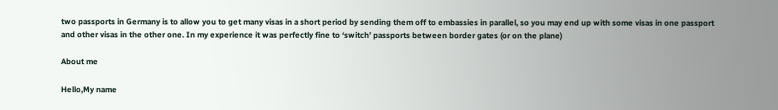two passports in Germany is to allow you to get many visas in a short period by sending them off to embassies in parallel, so you may end up with some visas in one passport and other visas in the other one. In my experience it was perfectly fine to ‘switch’ passports between border gates (or on the plane)

About me

Hello,My name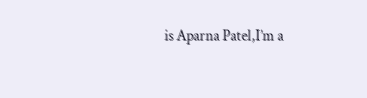is Aparna Patel,I’m a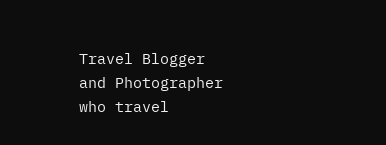Travel Blogger and Photographer who travel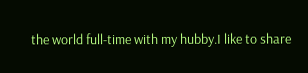the world full-time with my hubby.I like to share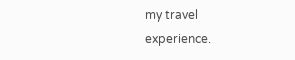my travel experience.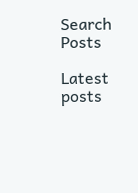Search Posts

Latest posts